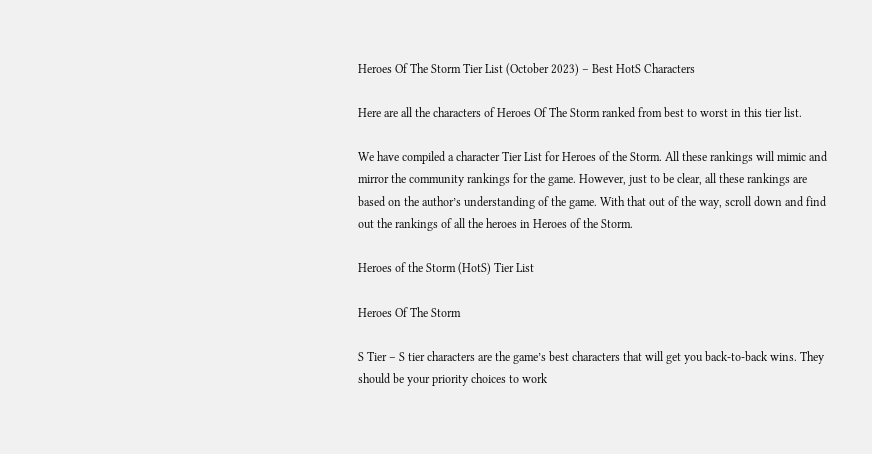Heroes Of The Storm Tier List (October 2023) – Best HotS Characters

Here are all the characters of Heroes Of The Storm ranked from best to worst in this tier list.

We have compiled a character Tier List for Heroes of the Storm. All these rankings will mimic and mirror the community rankings for the game. However, just to be clear, all these rankings are based on the author’s understanding of the game. With that out of the way, scroll down and find out the rankings of all the heroes in Heroes of the Storm.

Heroes of the Storm (HotS) Tier List

Heroes Of The Storm

S Tier – S tier characters are the game’s best characters that will get you back-to-back wins. They should be your priority choices to work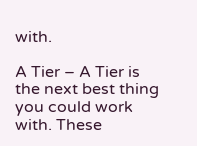with.

A Tier – A Tier is the next best thing you could work with. These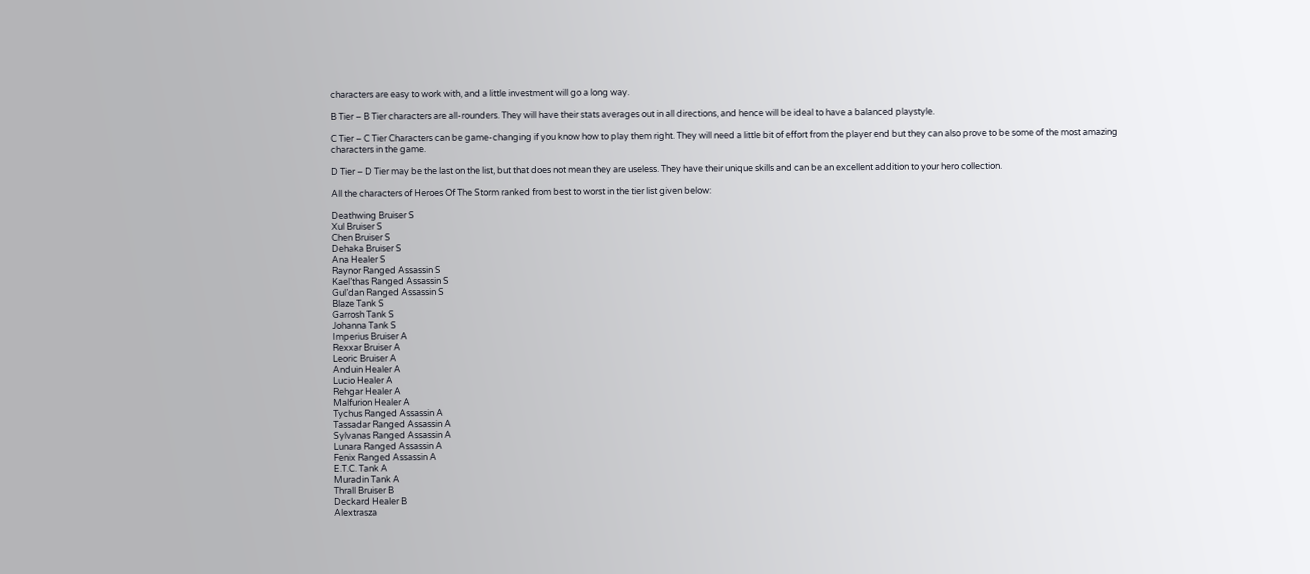characters are easy to work with, and a little investment will go a long way.

B Tier – B Tier characters are all-rounders. They will have their stats averages out in all directions, and hence will be ideal to have a balanced playstyle.

C Tier – C Tier Characters can be game-changing if you know how to play them right. They will need a little bit of effort from the player end but they can also prove to be some of the most amazing characters in the game.

D Tier – D Tier may be the last on the list, but that does not mean they are useless. They have their unique skills and can be an excellent addition to your hero collection.

All the characters of Heroes Of The Storm ranked from best to worst in the tier list given below:

Deathwing Bruiser S
Xul Bruiser S
Chen Bruiser S
Dehaka Bruiser S
Ana Healer S
Raynor Ranged Assassin S
Kael’thas Ranged Assassin S
Gul’dan Ranged Assassin S
Blaze Tank S
Garrosh Tank S
Johanna Tank S
Imperius Bruiser A
Rexxar Bruiser A
Leoric Bruiser A
Anduin Healer A
Lucio Healer A
Rehgar Healer A
Malfurion Healer A
Tychus Ranged Assassin A
Tassadar Ranged Assassin A
Sylvanas Ranged Assassin A
Lunara Ranged Assassin A
Fenix Ranged Assassin A
E.T.C. Tank A
Muradin Tank A
Thrall Bruiser B
Deckard Healer B
Alextrasza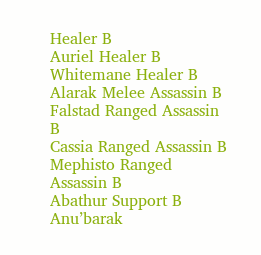Healer B
Auriel Healer B
Whitemane Healer B
Alarak Melee Assassin B
Falstad Ranged Assassin B
Cassia Ranged Assassin B
Mephisto Ranged Assassin B
Abathur Support B
Anu’barak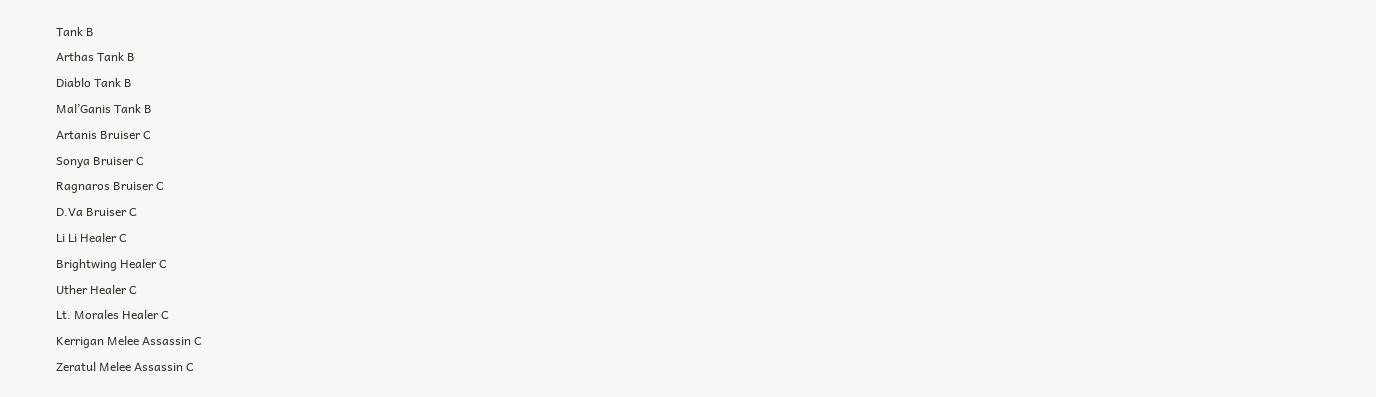Tank B
Arthas Tank B
Diablo Tank B
Mal’Ganis Tank B
Artanis Bruiser C
Sonya Bruiser C
Ragnaros Bruiser C
D.Va Bruiser C
Li Li Healer C
Brightwing Healer C
Uther Healer C
Lt. Morales Healer C
Kerrigan Melee Assassin C
Zeratul Melee Assassin C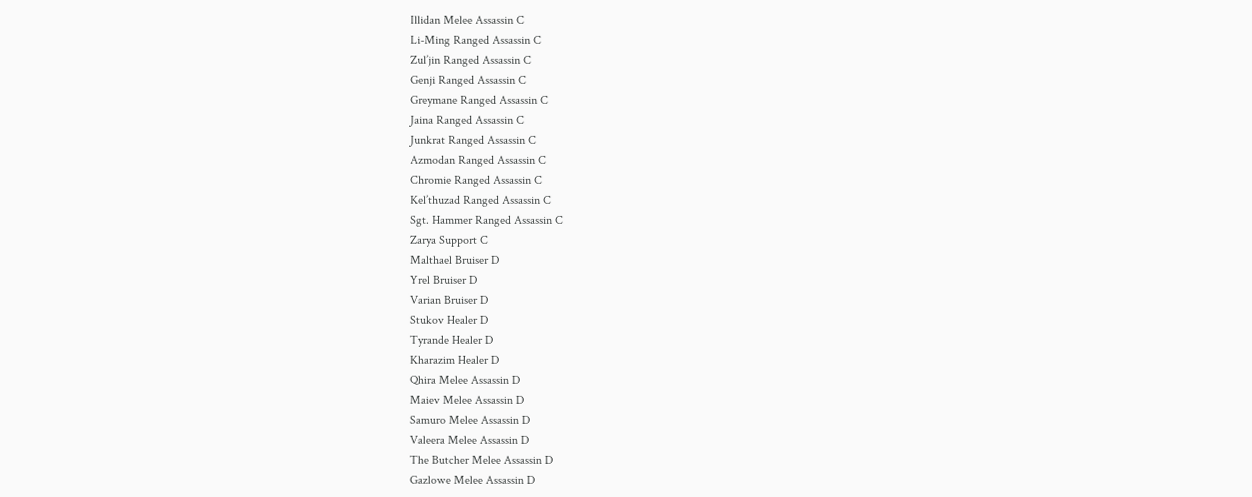Illidan Melee Assassin C
Li-Ming Ranged Assassin C
Zul’jin Ranged Assassin C
Genji Ranged Assassin C
Greymane Ranged Assassin C
Jaina Ranged Assassin C
Junkrat Ranged Assassin C
Azmodan Ranged Assassin C
Chromie Ranged Assassin C
Kel’thuzad Ranged Assassin C
Sgt. Hammer Ranged Assassin C
Zarya Support C
Malthael Bruiser D
Yrel Bruiser D
Varian Bruiser D
Stukov Healer D
Tyrande Healer D
Kharazim Healer D
Qhira Melee Assassin D
Maiev Melee Assassin D
Samuro Melee Assassin D
Valeera Melee Assassin D
The Butcher Melee Assassin D
Gazlowe Melee Assassin D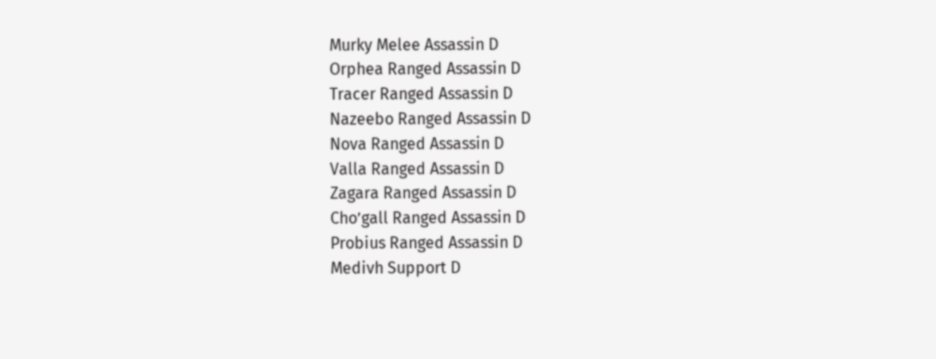Murky Melee Assassin D
Orphea Ranged Assassin D
Tracer Ranged Assassin D
Nazeebo Ranged Assassin D
Nova Ranged Assassin D
Valla Ranged Assassin D
Zagara Ranged Assassin D
Cho’gall Ranged Assassin D
Probius Ranged Assassin D
Medivh Support D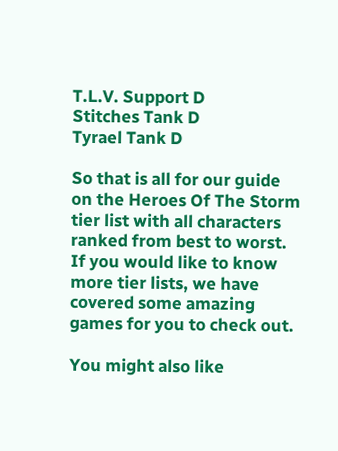T.L.V. Support D
Stitches Tank D
Tyrael Tank D

So that is all for our guide on the Heroes Of The Storm tier list with all characters ranked from best to worst. If you would like to know more tier lists, we have covered some amazing games for you to check out.

You might also like